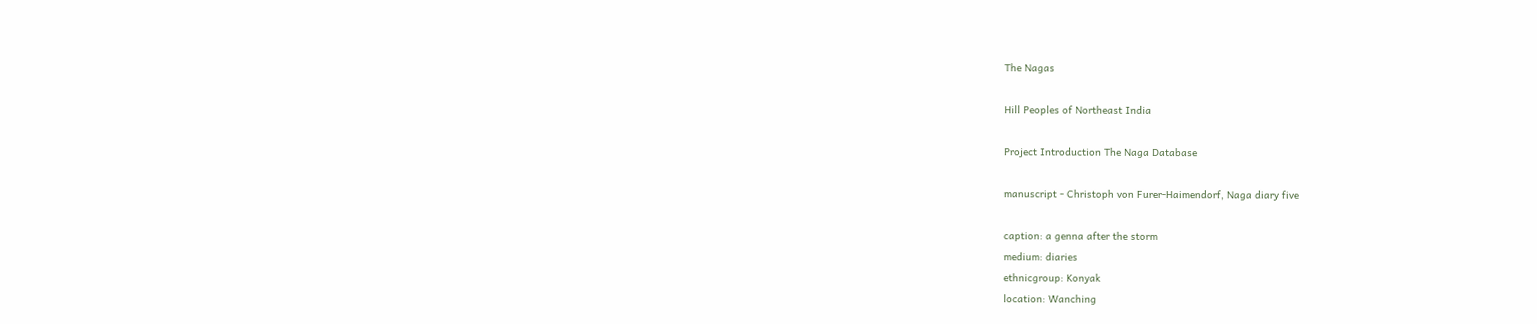The Nagas

Hill Peoples of Northeast India

Project Introduction The Naga Database

manuscript - Christoph von Furer-Haimendorf, Naga diary five

caption: a genna after the storm
medium: diaries
ethnicgroup: Konyak
location: Wanching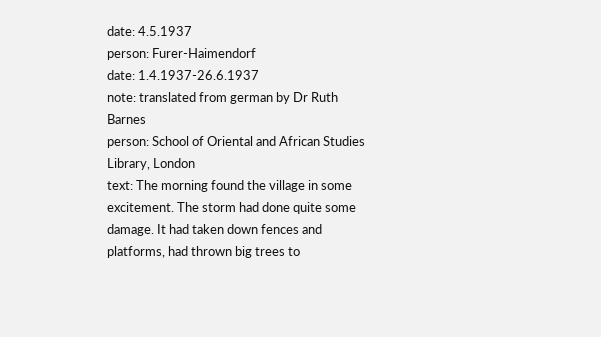date: 4.5.1937
person: Furer-Haimendorf
date: 1.4.1937-26.6.1937
note: translated from german by Dr Ruth Barnes
person: School of Oriental and African Studies Library, London
text: The morning found the village in some excitement. The storm had done quite some damage. It had taken down fences and platforms, had thrown big trees to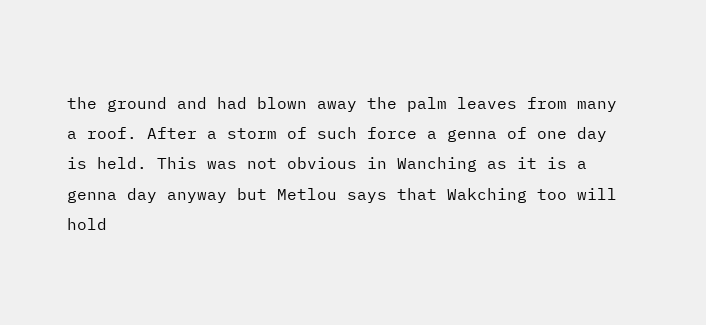the ground and had blown away the palm leaves from many a roof. After a storm of such force a genna of one day is held. This was not obvious in Wanching as it is a genna day anyway but Metlou says that Wakching too will hold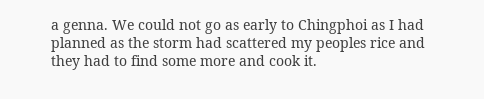a genna. We could not go as early to Chingphoi as I had planned as the storm had scattered my peoples rice and they had to find some more and cook it.